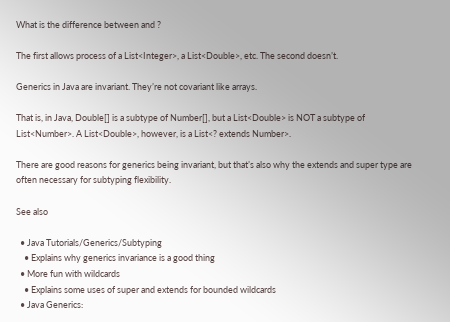What is the difference between and ?

The first allows process of a List<Integer>, a List<Double>, etc. The second doesn’t.

Generics in Java are invariant. They’re not covariant like arrays.

That is, in Java, Double[] is a subtype of Number[], but a List<Double> is NOT a subtype of List<Number>. A List<Double>, however, is a List<? extends Number>.

There are good reasons for generics being invariant, but that’s also why the extends and super type are often necessary for subtyping flexibility.

See also

  • Java Tutorials/Generics/Subtyping
    • Explains why generics invariance is a good thing
  • More fun with wildcards
    • Explains some uses of super and extends for bounded wildcards
  • Java Generics: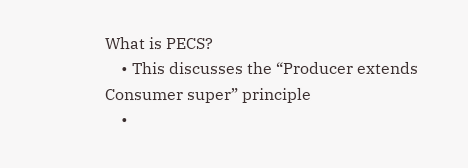What is PECS?
    • This discusses the “Producer extends Consumer super” principle
    •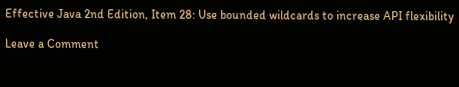Effective Java 2nd Edition, Item 28: Use bounded wildcards to increase API flexibility

Leave a Comment